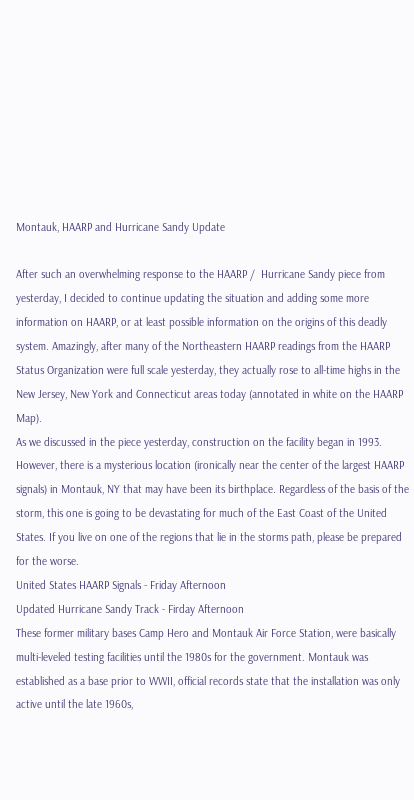Montauk, HAARP and Hurricane Sandy Update

After such an overwhelming response to the HAARP /  Hurricane Sandy piece from yesterday, I decided to continue updating the situation and adding some more information on HAARP, or at least possible information on the origins of this deadly system. Amazingly, after many of the Northeastern HAARP readings from the HAARP Status Organization were full scale yesterday, they actually rose to all-time highs in the New Jersey, New York and Connecticut areas today (annotated in white on the HAARP Map).
As we discussed in the piece yesterday, construction on the facility began in 1993. However, there is a mysterious location (ironically near the center of the largest HAARP signals) in Montauk, NY that may have been its birthplace. Regardless of the basis of the storm, this one is going to be devastating for much of the East Coast of the United States. If you live on one of the regions that lie in the storms path, please be prepared for the worse.
United States HAARP Signals - Friday Afternoon
Updated Hurricane Sandy Track - Firday Afternoon
These former military bases Camp Hero and Montauk Air Force Station, were basically multi-leveled testing facilities until the 1980s for the government. Montauk was established as a base prior to WWII, official records state that the installation was only active until the late 1960s,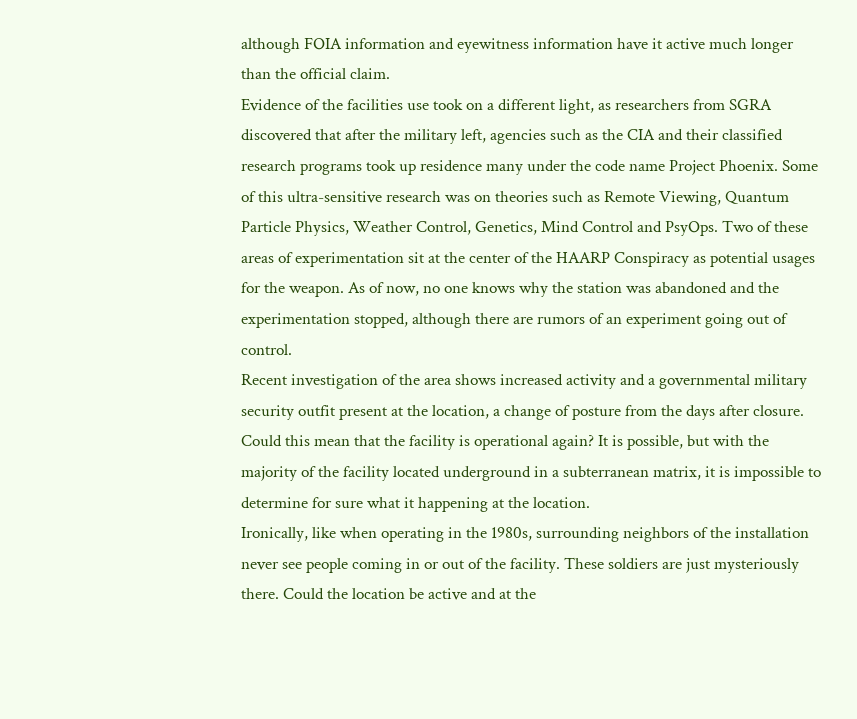although FOIA information and eyewitness information have it active much longer than the official claim.
Evidence of the facilities use took on a different light, as researchers from SGRA discovered that after the military left, agencies such as the CIA and their classified research programs took up residence many under the code name Project Phoenix. Some of this ultra-sensitive research was on theories such as Remote Viewing, Quantum Particle Physics, Weather Control, Genetics, Mind Control and PsyOps. Two of these areas of experimentation sit at the center of the HAARP Conspiracy as potential usages for the weapon. As of now, no one knows why the station was abandoned and the experimentation stopped, although there are rumors of an experiment going out of control.
Recent investigation of the area shows increased activity and a governmental military security outfit present at the location, a change of posture from the days after closure. Could this mean that the facility is operational again? It is possible, but with the majority of the facility located underground in a subterranean matrix, it is impossible to determine for sure what it happening at the location.
Ironically, like when operating in the 1980s, surrounding neighbors of the installation never see people coming in or out of the facility. These soldiers are just mysteriously there. Could the location be active and at the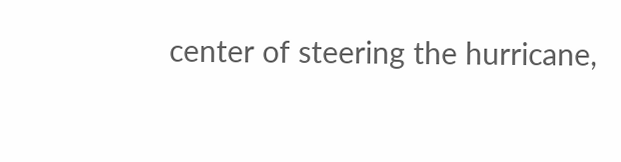center of steering the hurricane,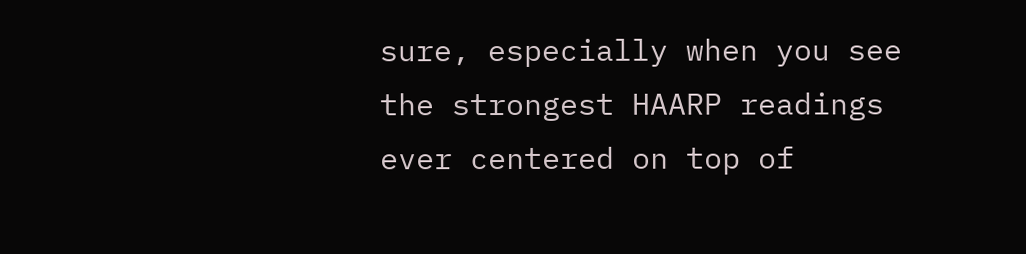sure, especially when you see the strongest HAARP readings ever centered on top of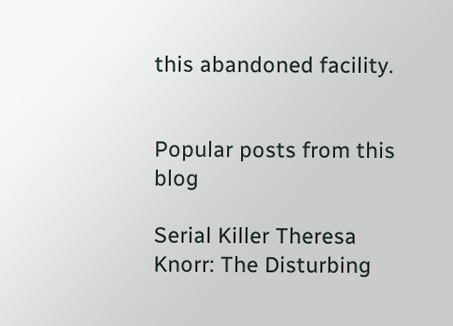this abandoned facility.


Popular posts from this blog

Serial Killer Theresa Knorr: The Disturbing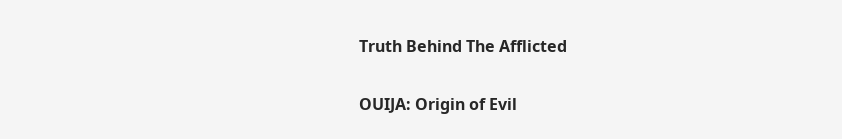Truth Behind The Afflicted

OUIJA: Origin of Evil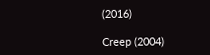(2016)

Creep (2004)